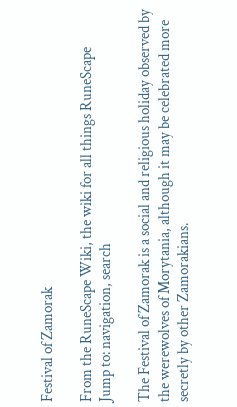Festival of Zamorak

From the RuneScape Wiki, the wiki for all things RuneScape
Jump to: navigation, search

The Festival of Zamorak is a social and religious holiday observed by the werewolves of Morytania, although it may be celebrated more secretly by other Zamorakians.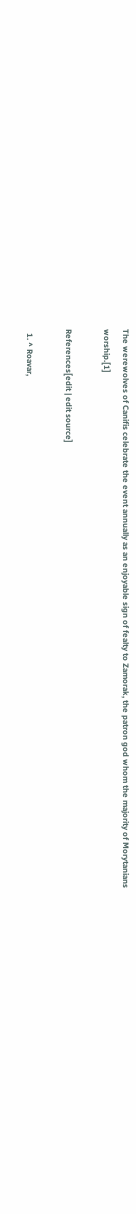The werewolves of Canifis celebrate the event annually as an enjoyable sign of fealty to Zamorak, the patron god whom the majority of Morytanians worship.[1]

References[edit | edit source]

  1. ^ Roavar,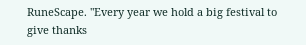RuneScape. "Every year we hold a big festival to give thanks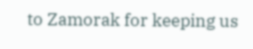to Zamorak for keeping us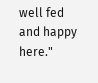well fed and happy here."